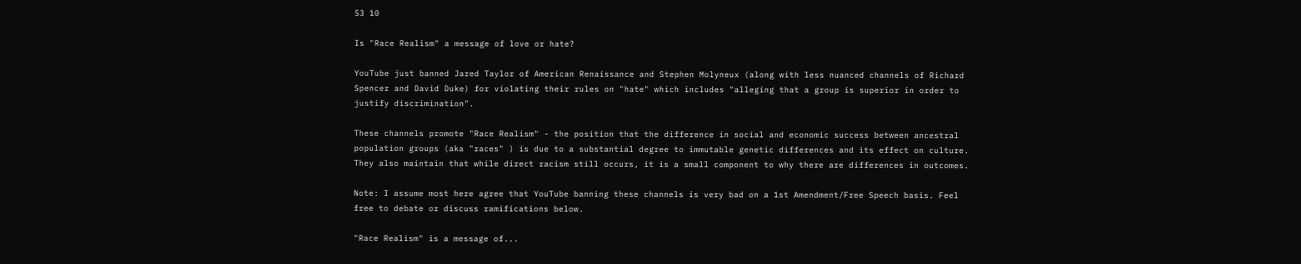53 10

Is "Race Realism" a message of love or hate?

YouTube just banned Jared Taylor of American Renaissance and Stephen Molyneux (along with less nuanced channels of Richard Spencer and David Duke) for violating their rules on "hate" which includes "alleging that a group is superior in order to justify discrimination".

These channels promote "Race Realism" - the position that the difference in social and economic success between ancestral population groups (aka "races" ) is due to a substantial degree to immutable genetic differences and its effect on culture. They also maintain that while direct racism still occurs, it is a small component to why there are differences in outcomes.

Note: I assume most here agree that YouTube banning these channels is very bad on a 1st Amendment/Free Speech basis. Feel free to debate or discuss ramifications below.

"Race Realism" is a message of...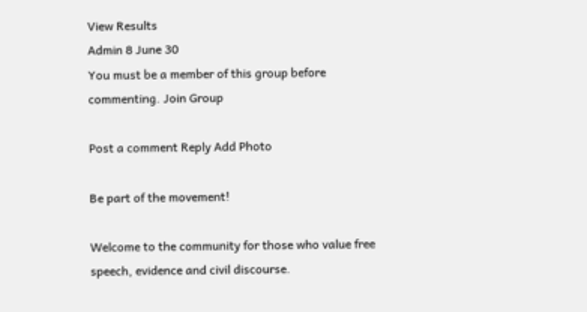View Results
Admin 8 June 30
You must be a member of this group before commenting. Join Group

Post a comment Reply Add Photo

Be part of the movement!

Welcome to the community for those who value free speech, evidence and civil discourse.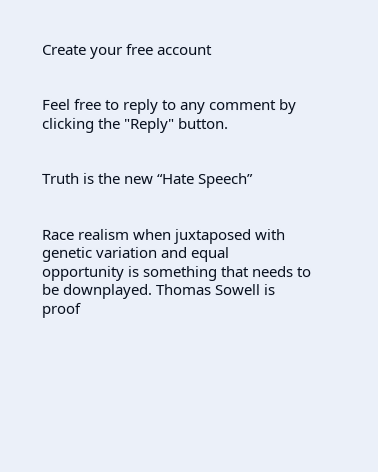Create your free account


Feel free to reply to any comment by clicking the "Reply" button.


Truth is the new “Hate Speech”


Race realism when juxtaposed with genetic variation and equal opportunity is something that needs to be downplayed. Thomas Sowell is proof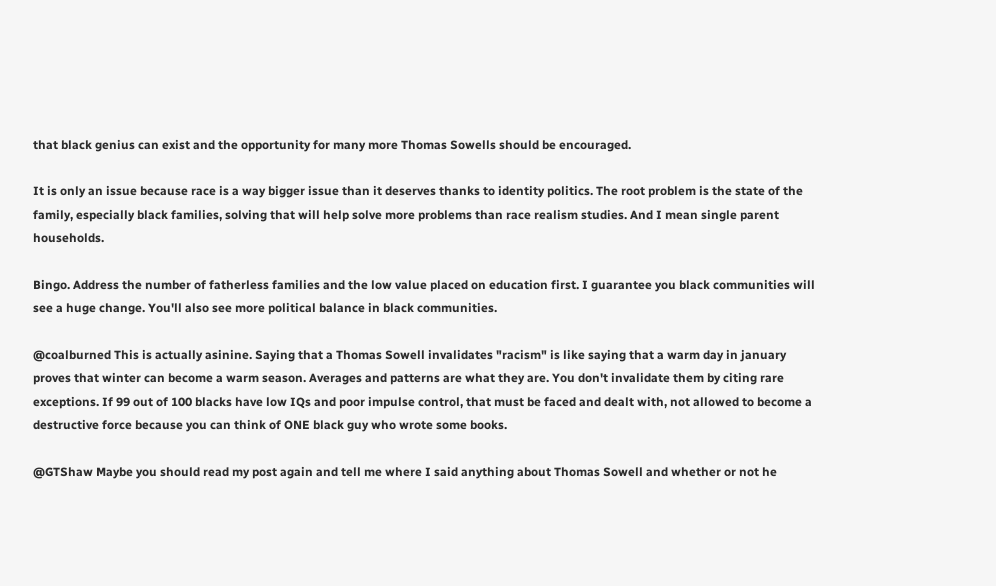that black genius can exist and the opportunity for many more Thomas Sowells should be encouraged.

It is only an issue because race is a way bigger issue than it deserves thanks to identity politics. The root problem is the state of the family, especially black families, solving that will help solve more problems than race realism studies. And I mean single parent households.

Bingo. Address the number of fatherless families and the low value placed on education first. I guarantee you black communities will see a huge change. You'll also see more political balance in black communities.

@coalburned This is actually asinine. Saying that a Thomas Sowell invalidates "racism" is like saying that a warm day in january proves that winter can become a warm season. Averages and patterns are what they are. You don't invalidate them by citing rare exceptions. If 99 out of 100 blacks have low IQs and poor impulse control, that must be faced and dealt with, not allowed to become a destructive force because you can think of ONE black guy who wrote some books.

@GTShaw Maybe you should read my post again and tell me where I said anything about Thomas Sowell and whether or not he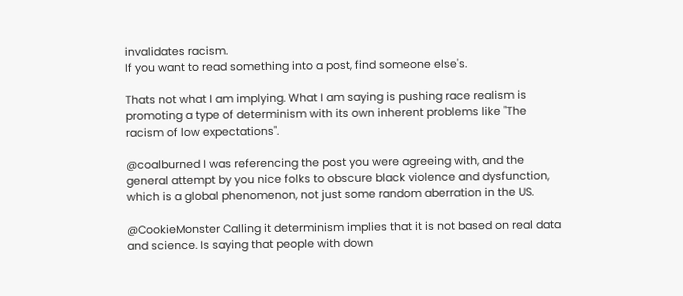invalidates racism.
If you want to read something into a post, find someone else's.

Thats not what I am implying. What I am saying is pushing race realism is promoting a type of determinism with its own inherent problems like "The racism of low expectations".

@coalburned I was referencing the post you were agreeing with, and the general attempt by you nice folks to obscure black violence and dysfunction, which is a global phenomenon, not just some random aberration in the US.

@CookieMonster Calling it determinism implies that it is not based on real data and science. Is saying that people with down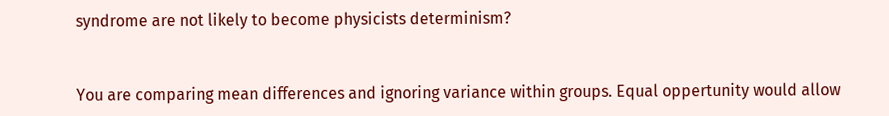syndrome are not likely to become physicists determinism?


You are comparing mean differences and ignoring variance within groups. Equal oppertunity would allow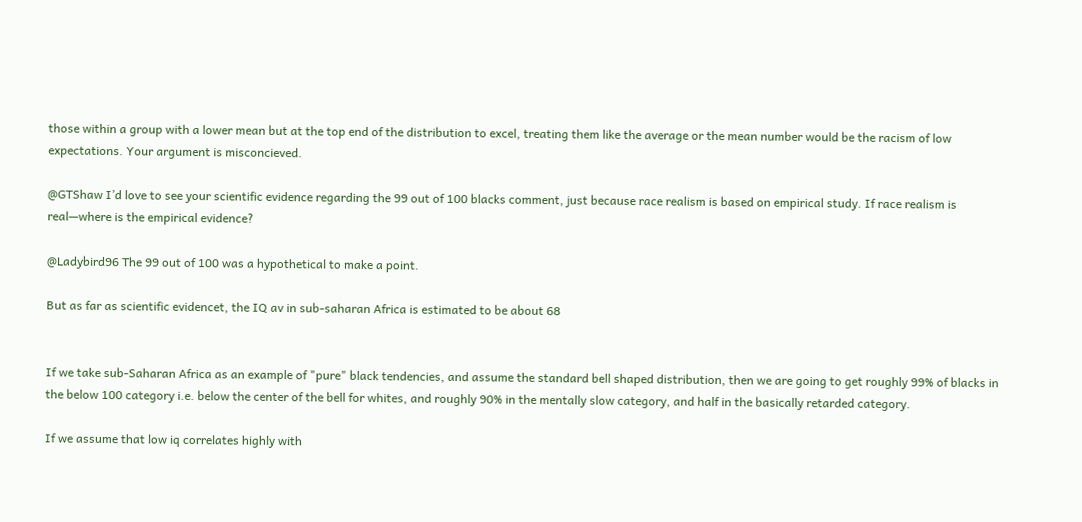those within a group with a lower mean but at the top end of the distribution to excel, treating them like the average or the mean number would be the racism of low expectations. Your argument is misconcieved.

@GTShaw I’d love to see your scientific evidence regarding the 99 out of 100 blacks comment, just because race realism is based on empirical study. If race realism is real—where is the empirical evidence?

@Ladybird96 The 99 out of 100 was a hypothetical to make a point.

But as far as scientific evidencet, the IQ av in sub-saharan Africa is estimated to be about 68


If we take sub-Saharan Africa as an example of "pure" black tendencies, and assume the standard bell shaped distribution, then we are going to get roughly 99% of blacks in the below 100 category i.e. below the center of the bell for whites, and roughly 90% in the mentally slow category, and half in the basically retarded category.

If we assume that low iq correlates highly with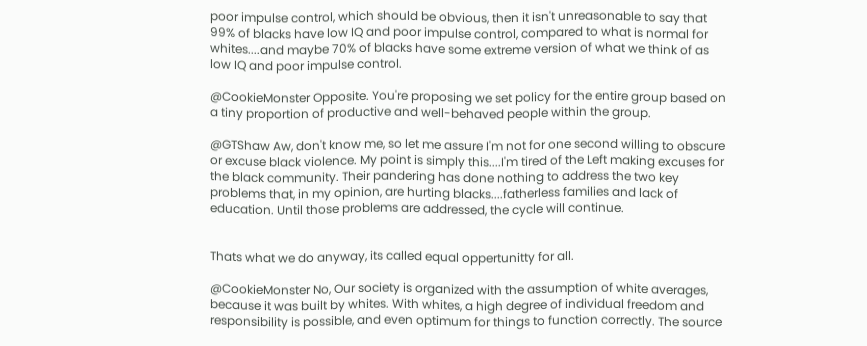poor impulse control, which should be obvious, then it isn't unreasonable to say that 99% of blacks have low IQ and poor impulse control, compared to what is normal for whites....and maybe 70% of blacks have some extreme version of what we think of as low IQ and poor impulse control.

@CookieMonster Opposite. You're proposing we set policy for the entire group based on a tiny proportion of productive and well-behaved people within the group.

@GTShaw Aw, don't know me, so let me assure I'm not for one second willing to obscure or excuse black violence. My point is simply this....I'm tired of the Left making excuses for the black community. Their pandering has done nothing to address the two key problems that, in my opinion, are hurting blacks....fatherless families and lack of education. Until those problems are addressed, the cycle will continue.


Thats what we do anyway, its called equal oppertunitty for all.

@CookieMonster No, Our society is organized with the assumption of white averages, because it was built by whites. With whites, a high degree of individual freedom and responsibility is possible, and even optimum for things to function correctly. The source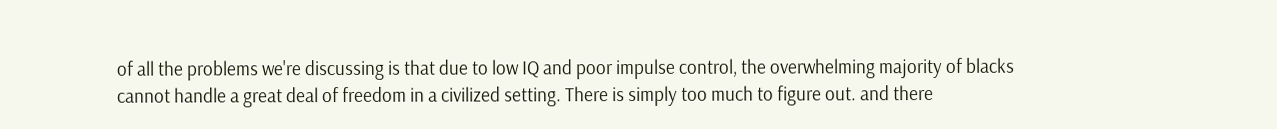of all the problems we're discussing is that due to low IQ and poor impulse control, the overwhelming majority of blacks cannot handle a great deal of freedom in a civilized setting. There is simply too much to figure out. and there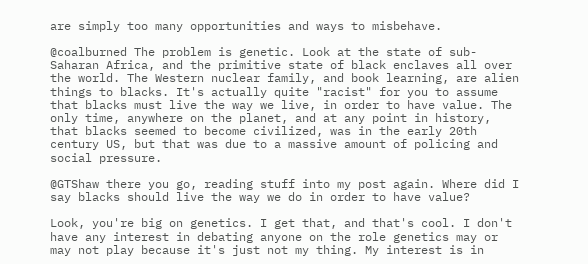are simply too many opportunities and ways to misbehave.

@coalburned The problem is genetic. Look at the state of sub-Saharan Africa, and the primitive state of black enclaves all over the world. The Western nuclear family, and book learning, are alien things to blacks. It's actually quite "racist" for you to assume that blacks must live the way we live, in order to have value. The only time, anywhere on the planet, and at any point in history, that blacks seemed to become civilized, was in the early 20th century US, but that was due to a massive amount of policing and social pressure.

@GTShaw there you go, reading stuff into my post again. Where did I say blacks should live the way we do in order to have value?

Look, you're big on genetics. I get that, and that's cool. I don't have any interest in debating anyone on the role genetics may or may not play because it's just not my thing. My interest is in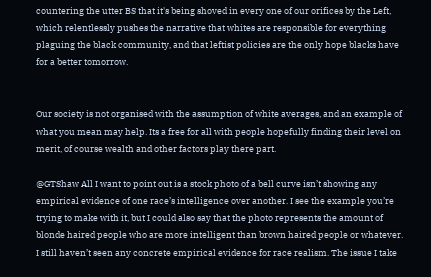countering the utter BS that it's being shoved in every one of our orifices by the Left, which relentlessly pushes the narrative that whites are responsible for everything plaguing the black community, and that leftist policies are the only hope blacks have for a better tomorrow.


Our society is not organised with the assumption of white averages, and an example of what you mean may help. Its a free for all with people hopefully finding their level on merit, of course wealth and other factors play there part.

@GTShaw All I want to point out is a stock photo of a bell curve isn’t showing any empirical evidence of one race’s intelligence over another. I see the example you’re trying to make with it, but I could also say that the photo represents the amount of blonde haired people who are more intelligent than brown haired people or whatever. I still haven’t seen any concrete empirical evidence for race realism. The issue I take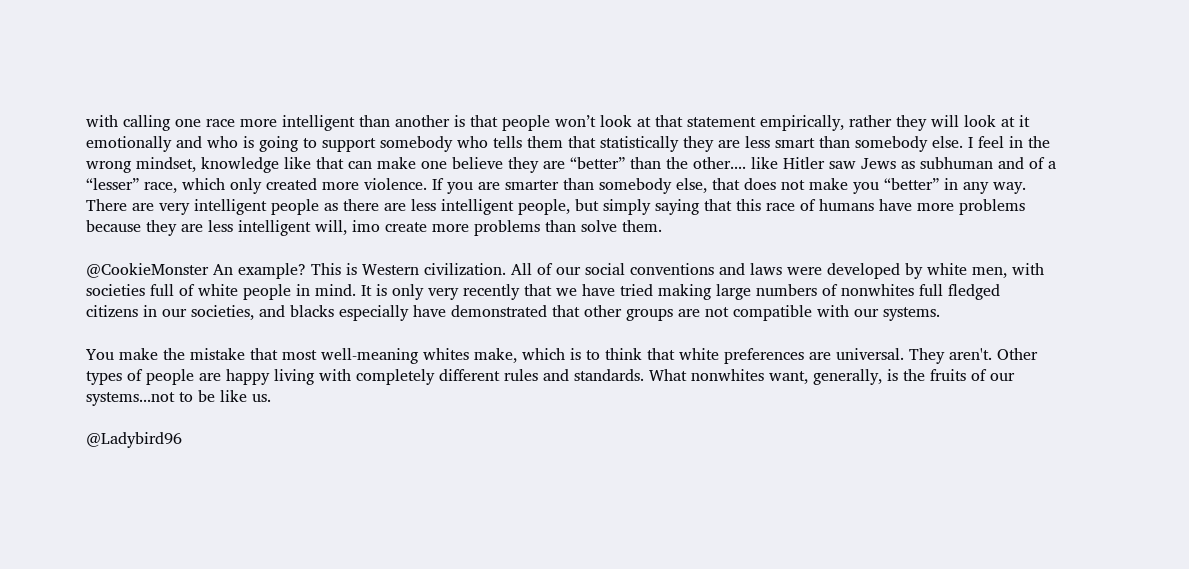with calling one race more intelligent than another is that people won’t look at that statement empirically, rather they will look at it emotionally and who is going to support somebody who tells them that statistically they are less smart than somebody else. I feel in the wrong mindset, knowledge like that can make one believe they are “better” than the other.... like Hitler saw Jews as subhuman and of a “lesser” race, which only created more violence. If you are smarter than somebody else, that does not make you “better” in any way. There are very intelligent people as there are less intelligent people, but simply saying that this race of humans have more problems because they are less intelligent will, imo create more problems than solve them.

@CookieMonster An example? This is Western civilization. All of our social conventions and laws were developed by white men, with societies full of white people in mind. It is only very recently that we have tried making large numbers of nonwhites full fledged citizens in our societies, and blacks especially have demonstrated that other groups are not compatible with our systems.

You make the mistake that most well-meaning whites make, which is to think that white preferences are universal. They aren't. Other types of people are happy living with completely different rules and standards. What nonwhites want, generally, is the fruits of our systems...not to be like us.

@Ladybird96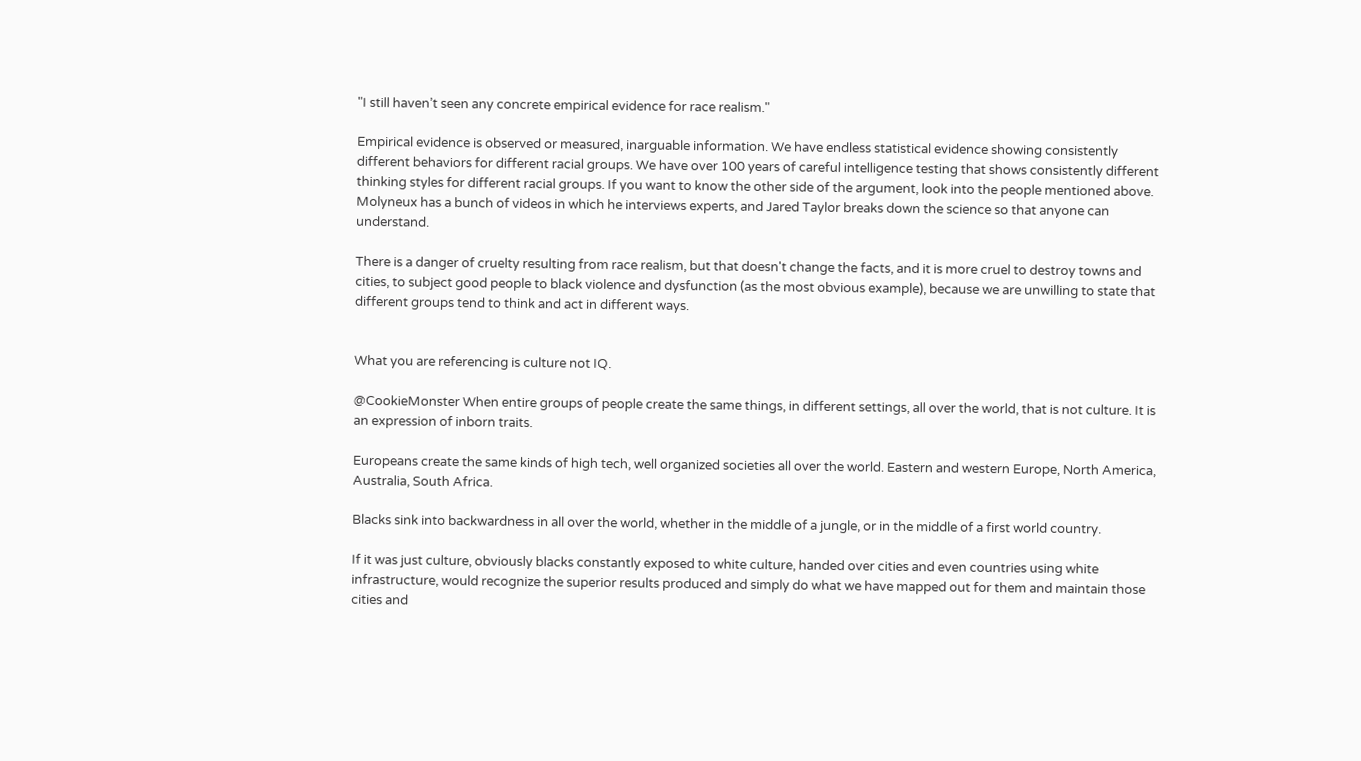"I still haven’t seen any concrete empirical evidence for race realism."

Empirical evidence is observed or measured, inarguable information. We have endless statistical evidence showing consistently different behaviors for different racial groups. We have over 100 years of careful intelligence testing that shows consistently different thinking styles for different racial groups. If you want to know the other side of the argument, look into the people mentioned above. Molyneux has a bunch of videos in which he interviews experts, and Jared Taylor breaks down the science so that anyone can understand.

There is a danger of cruelty resulting from race realism, but that doesn't change the facts, and it is more cruel to destroy towns and cities, to subject good people to black violence and dysfunction (as the most obvious example), because we are unwilling to state that different groups tend to think and act in different ways.


What you are referencing is culture not IQ.

@CookieMonster When entire groups of people create the same things, in different settings, all over the world, that is not culture. It is an expression of inborn traits.

Europeans create the same kinds of high tech, well organized societies all over the world. Eastern and western Europe, North America, Australia, South Africa.

Blacks sink into backwardness in all over the world, whether in the middle of a jungle, or in the middle of a first world country.

If it was just culture, obviously blacks constantly exposed to white culture, handed over cities and even countries using white infrastructure, would recognize the superior results produced and simply do what we have mapped out for them and maintain those cities and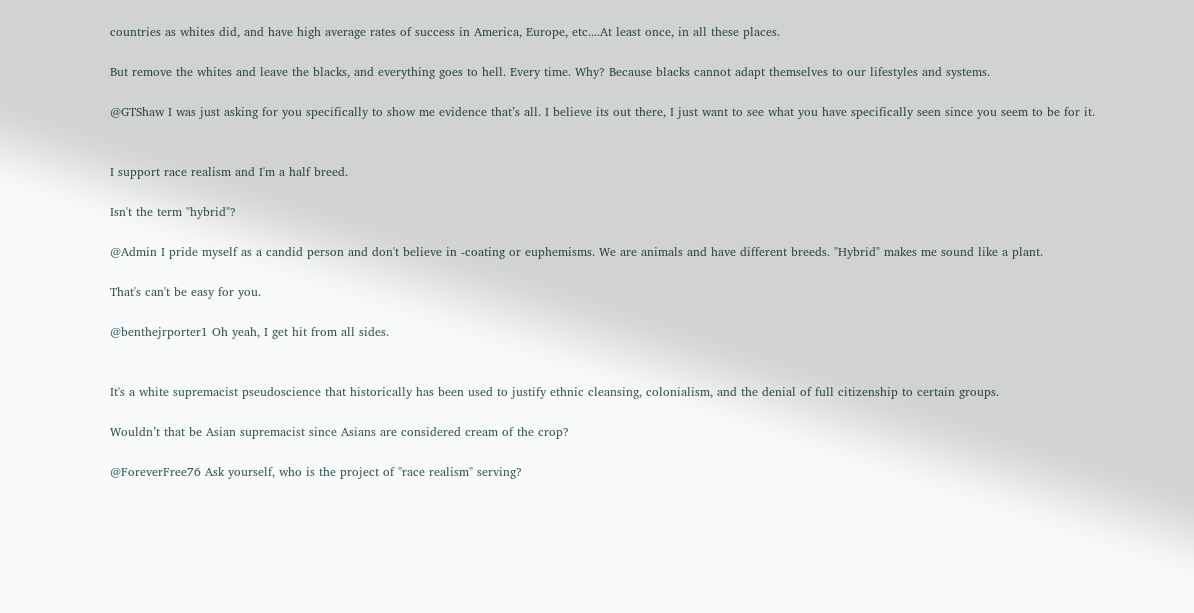countries as whites did, and have high average rates of success in America, Europe, etc....At least once, in all these places.

But remove the whites and leave the blacks, and everything goes to hell. Every time. Why? Because blacks cannot adapt themselves to our lifestyles and systems.

@GTShaw I was just asking for you specifically to show me evidence that’s all. I believe its out there, I just want to see what you have specifically seen since you seem to be for it.


I support race realism and I'm a half breed.

Isn't the term "hybrid"?

@Admin I pride myself as a candid person and don't believe in -coating or euphemisms. We are animals and have different breeds. "Hybrid" makes me sound like a plant.

That's can't be easy for you.

@benthejrporter1 Oh yeah, I get hit from all sides.


It's a white supremacist pseudoscience that historically has been used to justify ethnic cleansing, colonialism, and the denial of full citizenship to certain groups.

Wouldn’t that be Asian supremacist since Asians are considered cream of the crop?

@ForeverFree76 Ask yourself, who is the project of "race realism" serving?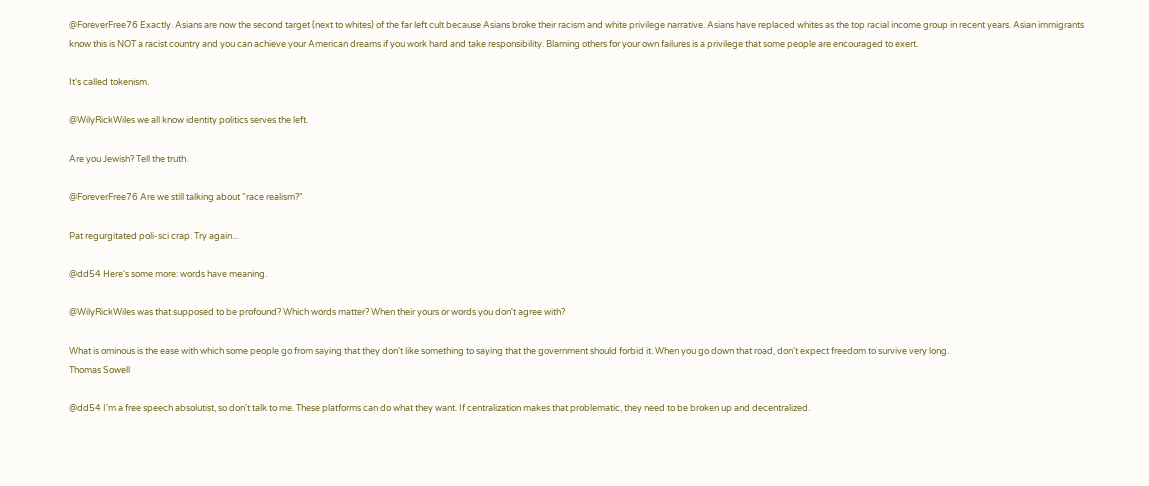@ForeverFree76 Exactly. Asians are now the second target (next to whites) of the far left cult because Asians broke their racism and white privilege narrative. Asians have replaced whites as the top racial income group in recent years. Asian immigrants know this is NOT a racist country and you can achieve your American dreams if you work hard and take responsibility. Blaming others for your own failures is a privilege that some people are encouraged to exert.

It's called tokenism.

@WilyRickWiles we all know identity politics serves the left.

Are you Jewish? Tell the truth.

@ForeverFree76 Are we still talking about "race realism?"

Pat regurgitated poli-sci crap. Try again...

@dd54 Here's some more: words have meaning.

@WilyRickWiles was that supposed to be profound? Which words matter? When their yours or words you don't agree with?

What is ominous is the ease with which some people go from saying that they don't like something to saying that the government should forbid it. When you go down that road, don't expect freedom to survive very long.
Thomas Sowell

@dd54 I'm a free speech absolutist, so don't talk to me. These platforms can do what they want. If centralization makes that problematic, they need to be broken up and decentralized.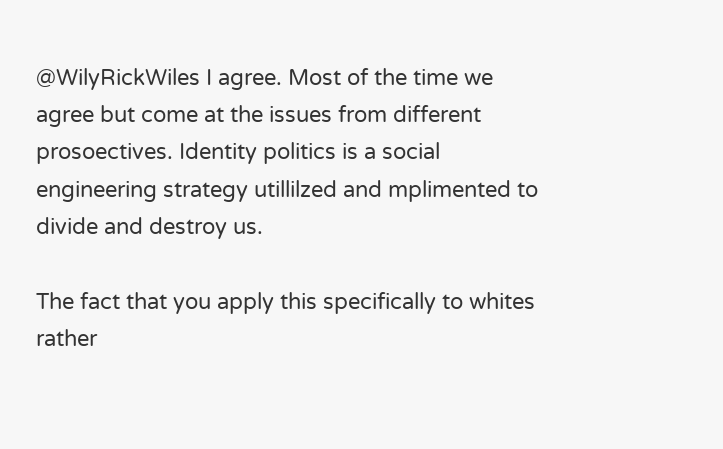@WilyRickWiles I agree. Most of the time we agree but come at the issues from different prosoectives. Identity politics is a social engineering strategy utillilzed and mplimented to divide and destroy us.

The fact that you apply this specifically to whites rather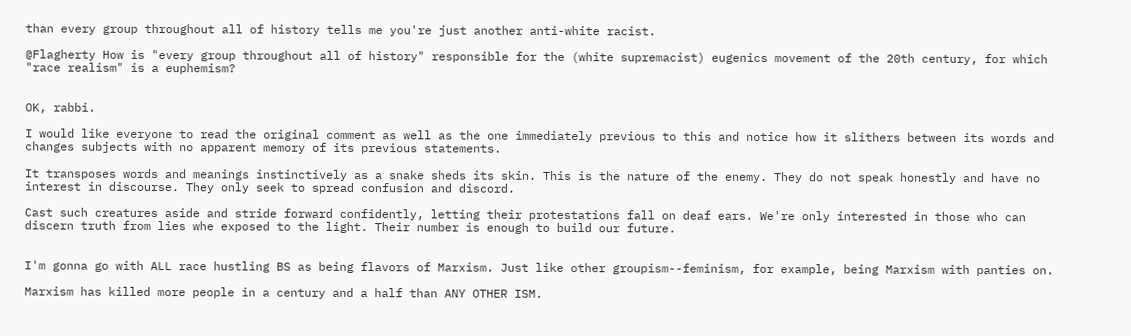than every group throughout all of history tells me you're just another anti-white racist.

@Flagherty How is "every group throughout all of history" responsible for the (white supremacist) eugenics movement of the 20th century, for which "race realism" is a euphemism?


OK, rabbi.

I would like everyone to read the original comment as well as the one immediately previous to this and notice how it slithers between its words and changes subjects with no apparent memory of its previous statements.

It transposes words and meanings instinctively as a snake sheds its skin. This is the nature of the enemy. They do not speak honestly and have no interest in discourse. They only seek to spread confusion and discord.

Cast such creatures aside and stride forward confidently, letting their protestations fall on deaf ears. We're only interested in those who can discern truth from lies whe exposed to the light. Their number is enough to build our future.


I'm gonna go with ALL race hustling BS as being flavors of Marxism. Just like other groupism--feminism, for example, being Marxism with panties on.

Marxism has killed more people in a century and a half than ANY OTHER ISM.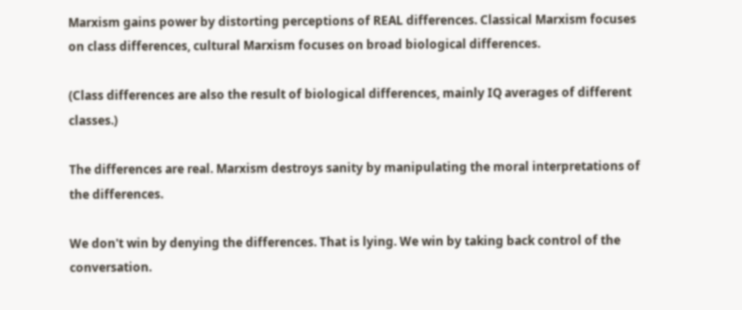Marxism gains power by distorting perceptions of REAL differences. Classical Marxism focuses on class differences, cultural Marxism focuses on broad biological differences.

(Class differences are also the result of biological differences, mainly IQ averages of different classes.)

The differences are real. Marxism destroys sanity by manipulating the moral interpretations of the differences.

We don't win by denying the differences. That is lying. We win by taking back control of the conversation.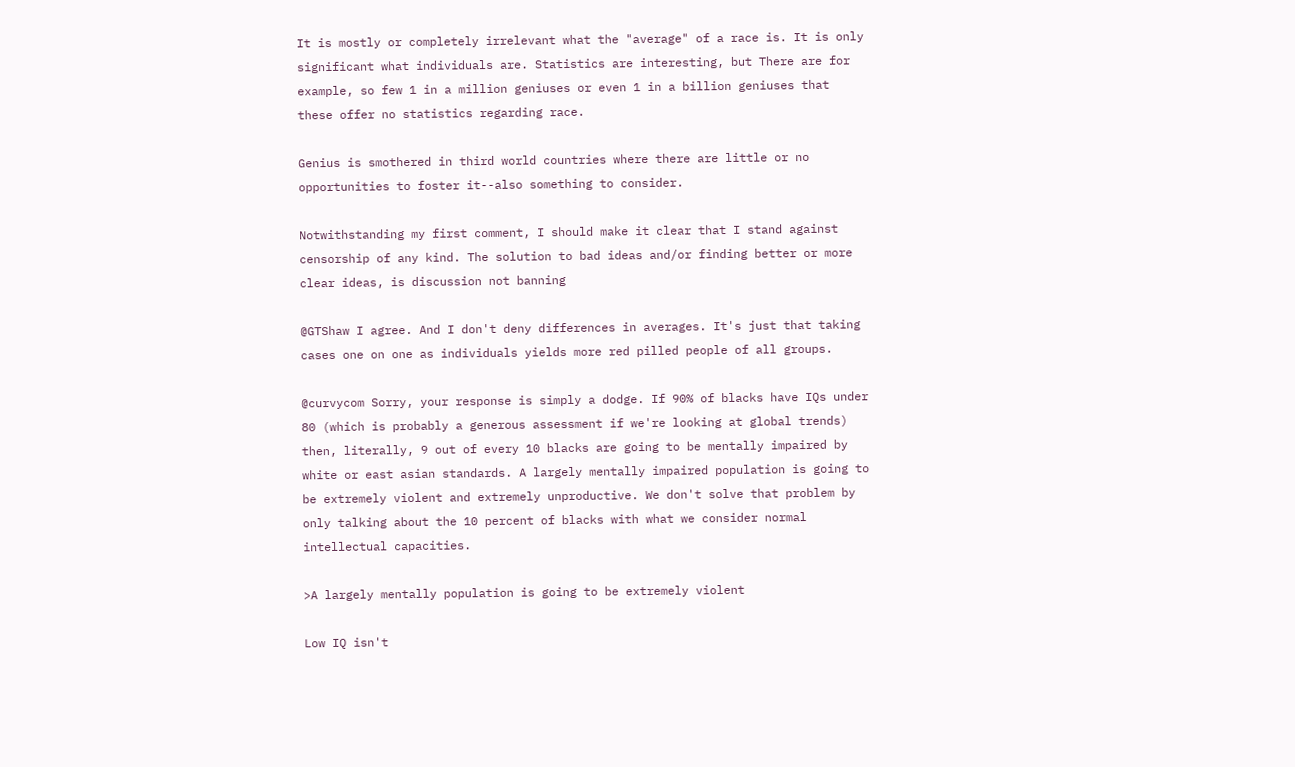It is mostly or completely irrelevant what the "average" of a race is. It is only significant what individuals are. Statistics are interesting, but There are for example, so few 1 in a million geniuses or even 1 in a billion geniuses that these offer no statistics regarding race.

Genius is smothered in third world countries where there are little or no opportunities to foster it--also something to consider.

Notwithstanding my first comment, I should make it clear that I stand against censorship of any kind. The solution to bad ideas and/or finding better or more clear ideas, is discussion not banning

@GTShaw I agree. And I don't deny differences in averages. It's just that taking cases one on one as individuals yields more red pilled people of all groups.

@curvycom Sorry, your response is simply a dodge. If 90% of blacks have IQs under 80 (which is probably a generous assessment if we're looking at global trends) then, literally, 9 out of every 10 blacks are going to be mentally impaired by white or east asian standards. A largely mentally impaired population is going to be extremely violent and extremely unproductive. We don't solve that problem by only talking about the 10 percent of blacks with what we consider normal intellectual capacities.

>A largely mentally population is going to be extremely violent

Low IQ isn't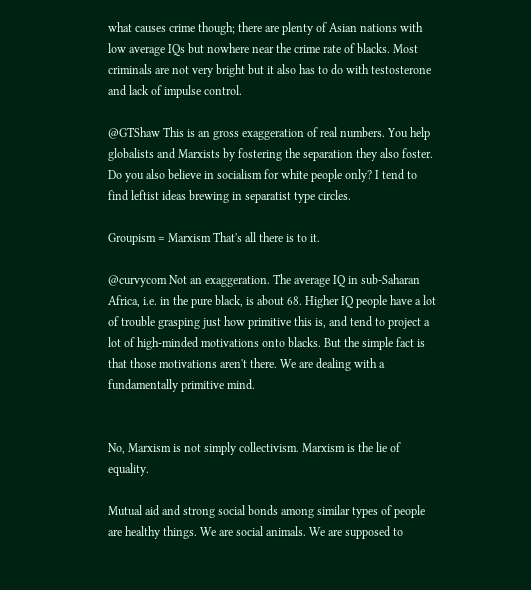what causes crime though; there are plenty of Asian nations with low average IQs but nowhere near the crime rate of blacks. Most criminals are not very bright but it also has to do with testosterone and lack of impulse control.

@GTShaw This is an gross exaggeration of real numbers. You help globalists and Marxists by fostering the separation they also foster. Do you also believe in socialism for white people only? I tend to find leftist ideas brewing in separatist type circles.

Groupism = Marxism That's all there is to it.

@curvycom Not an exaggeration. The average IQ in sub-Saharan Africa, i.e. in the pure black, is about 68. Higher IQ people have a lot of trouble grasping just how primitive this is, and tend to project a lot of high-minded motivations onto blacks. But the simple fact is that those motivations aren't there. We are dealing with a fundamentally primitive mind.


No, Marxism is not simply collectivism. Marxism is the lie of equality.

Mutual aid and strong social bonds among similar types of people are healthy things. We are social animals. We are supposed to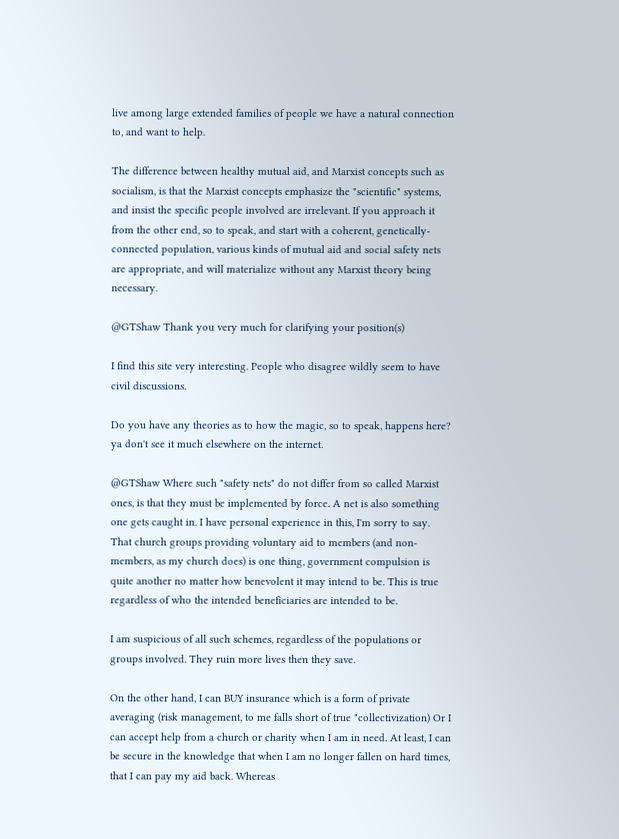live among large extended families of people we have a natural connection to, and want to help.

The difference between healthy mutual aid, and Marxist concepts such as socialism, is that the Marxist concepts emphasize the "scientific" systems, and insist the specific people involved are irrelevant. If you approach it from the other end, so to speak, and start with a coherent, genetically-connected population, various kinds of mutual aid and social safety nets are appropriate, and will materialize without any Marxist theory being necessary.

@GTShaw Thank you very much for clarifying your position(s)

I find this site very interesting. People who disagree wildly seem to have civil discussions.

Do you have any theories as to how the magic, so to speak, happens here? ya don't see it much elsewhere on the internet.

@GTShaw Where such "safety nets" do not differ from so called Marxist ones, is that they must be implemented by force. A net is also something one gets caught in. I have personal experience in this, I'm sorry to say. That church groups providing voluntary aid to members (and non-members, as my church does) is one thing, government compulsion is quite another no matter how benevolent it may intend to be. This is true regardless of who the intended beneficiaries are intended to be.

I am suspicious of all such schemes, regardless of the populations or groups involved. They ruin more lives then they save.

On the other hand, I can BUY insurance which is a form of private averaging (risk management, to me falls short of true "collectivization) Or I can accept help from a church or charity when I am in need. At least, I can be secure in the knowledge that when I am no longer fallen on hard times, that I can pay my aid back. Whereas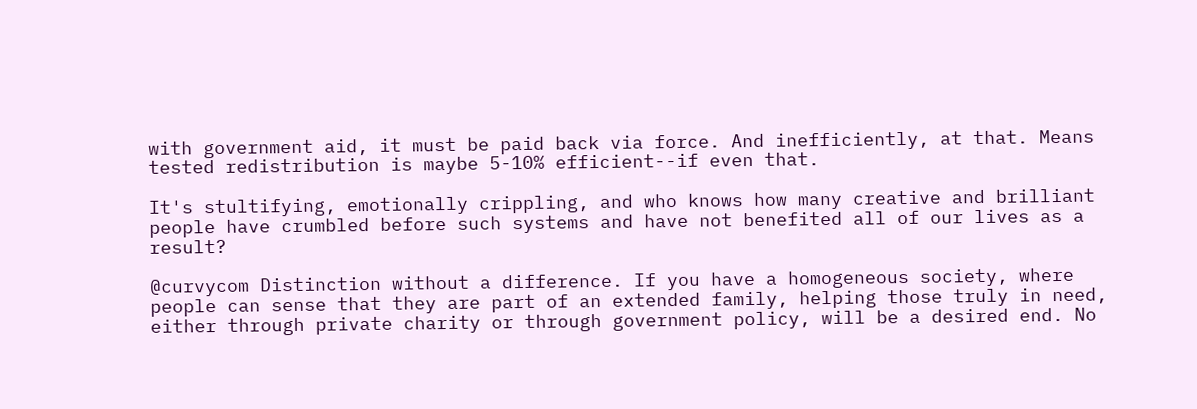with government aid, it must be paid back via force. And inefficiently, at that. Means tested redistribution is maybe 5-10% efficient--if even that.

It's stultifying, emotionally crippling, and who knows how many creative and brilliant people have crumbled before such systems and have not benefited all of our lives as a result?

@curvycom Distinction without a difference. If you have a homogeneous society, where people can sense that they are part of an extended family, helping those truly in need, either through private charity or through government policy, will be a desired end. No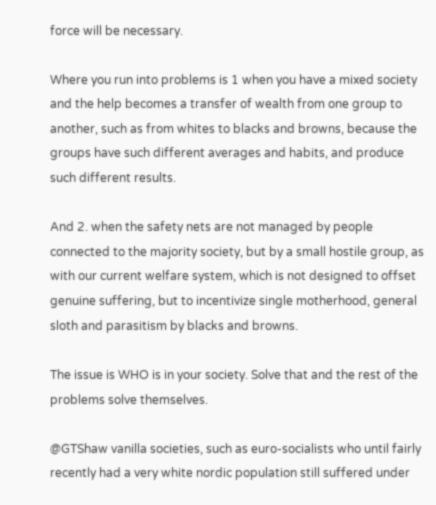force will be necessary.

Where you run into problems is 1 when you have a mixed society and the help becomes a transfer of wealth from one group to another, such as from whites to blacks and browns, because the groups have such different averages and habits, and produce such different results.

And 2. when the safety nets are not managed by people connected to the majority society, but by a small hostile group, as with our current welfare system, which is not designed to offset genuine suffering, but to incentivize single motherhood, general sloth and parasitism by blacks and browns.

The issue is WHO is in your society. Solve that and the rest of the problems solve themselves.

@GTShaw vanilla societies, such as euro-socialists who until fairly recently had a very white nordic population still suffered under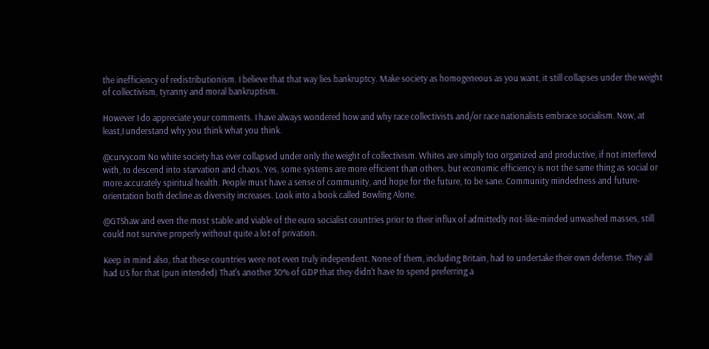the inefficiency of redistributionism. I believe that that way lies bankruptcy. Make society as homogeneous as you want, it still collapses under the weight of collectivism, tyranny and moral bankruptism.

However I do appreciate your comments. I have always wondered how and why race collectivists and/or race nationalists embrace socialism. Now, at least,I understand why you think what you think.

@curvycom No white society has ever collapsed under only the weight of collectivism. Whites are simply too organized and productive, if not interfered with, to descend into starvation and chaos. Yes, some systems are more efficient than others, but economic efficiency is not the same thing as social or more accurately spiritual health. People must have a sense of community, and hope for the future, to be sane. Community mindedness and future-orientation both decline as diversity increases. Look into a book called Bowling Alone.

@GTShaw and even the most stable and viable of the euro socialist countries prior to their influx of admittedly not-like-minded unwashed masses, still could not survive properly without quite a lot of privation.

Keep in mind also, that these countries were not even truly independent. None of them, including Britain, had to undertake their own defense. They all had US for that (pun intended) That's another 30% of GDP that they didn't have to spend preferring a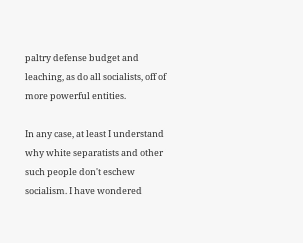paltry defense budget and leaching, as do all socialists, off of more powerful entities.

In any case, at least I understand why white separatists and other such people don't eschew socialism. I have wondered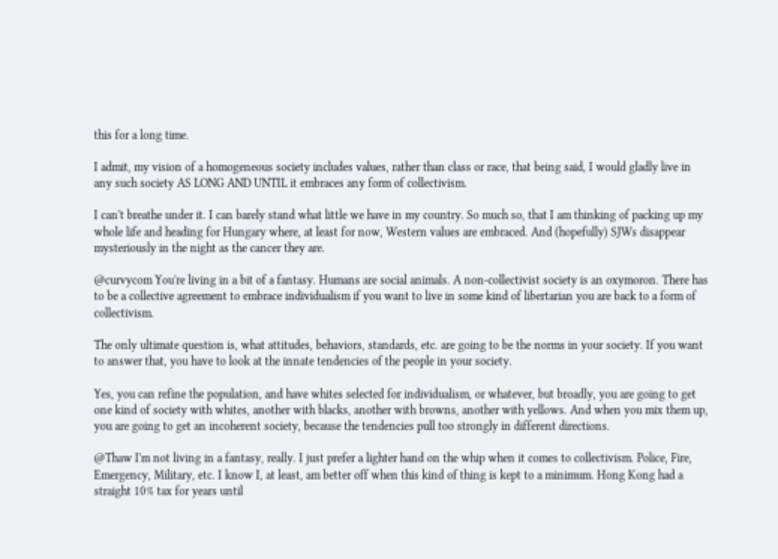this for a long time.

I admit, my vision of a homogeneous society includes values, rather than class or race, that being said, I would gladly live in any such society AS LONG AND UNTIL it embraces any form of collectivism.

I can't breathe under it. I can barely stand what little we have in my country. So much so, that I am thinking of packing up my whole life and heading for Hungary where, at least for now, Western values are embraced. And (hopefully) SJWs disappear mysteriously in the night as the cancer they are.

@curvycom You're living in a bit of a fantasy. Humans are social animals. A non-collectivist society is an oxymoron. There has to be a collective agreement to embrace individualism if you want to live in some kind of libertarian you are back to a form of collectivism.

The only ultimate question is, what attitudes, behaviors, standards, etc. are going to be the norms in your society. If you want to answer that, you have to look at the innate tendencies of the people in your society.

Yes, you can refine the population, and have whites selected for individualism, or whatever, but broadly, you are going to get one kind of society with whites, another with blacks, another with browns, another with yellows. And when you mix them up, you are going to get an incoherent society, because the tendencies pull too strongly in different directions.

@Thaw I'm not living in a fantasy, really. I just prefer a lighter hand on the whip when it comes to collectivism. Police, Fire, Emergency, Military, etc. I know I, at least, am better off when this kind of thing is kept to a minimum. Hong Kong had a straight 10% tax for years until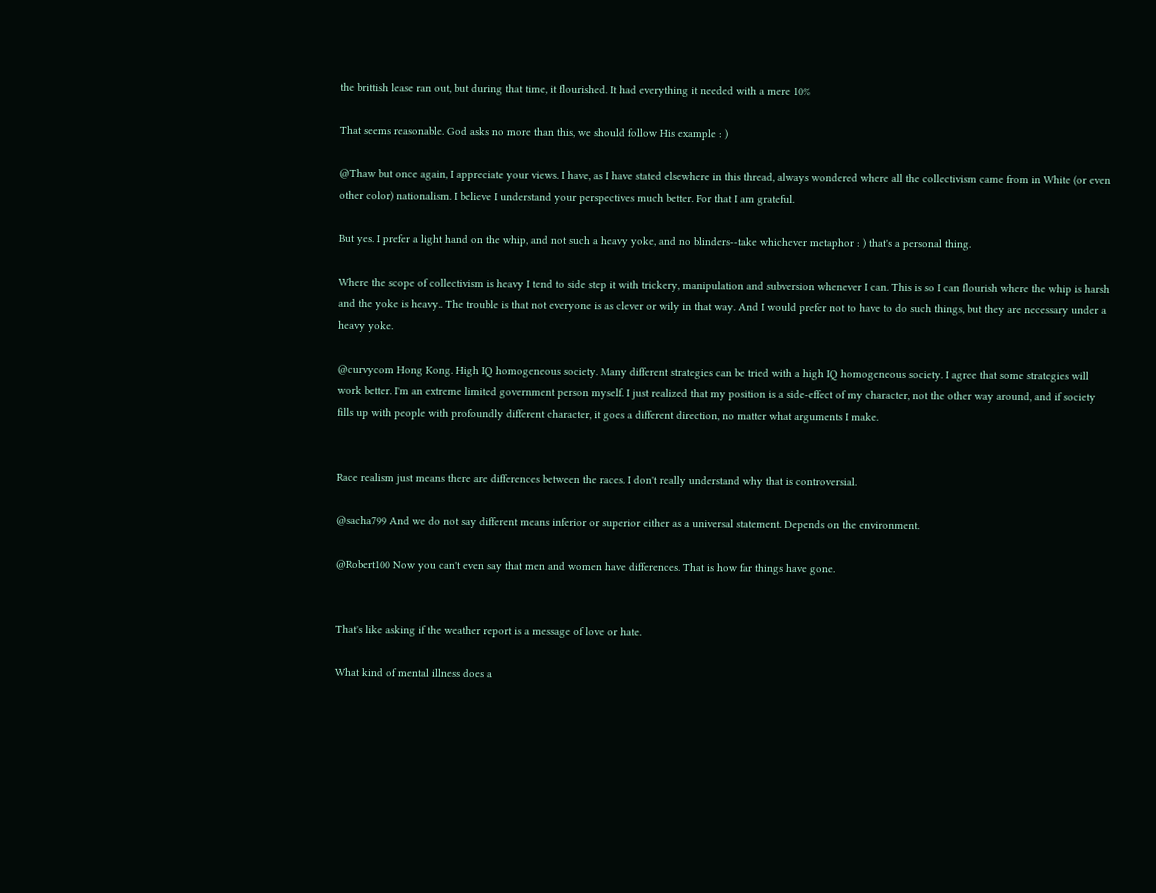the brittish lease ran out, but during that time, it flourished. It had everything it needed with a mere 10%

That seems reasonable. God asks no more than this, we should follow His example : )

@Thaw but once again, I appreciate your views. I have, as I have stated elsewhere in this thread, always wondered where all the collectivism came from in White (or even other color) nationalism. I believe I understand your perspectives much better. For that I am grateful.

But yes. I prefer a light hand on the whip, and not such a heavy yoke, and no blinders--take whichever metaphor : ) that's a personal thing.

Where the scope of collectivism is heavy I tend to side step it with trickery, manipulation and subversion whenever I can. This is so I can flourish where the whip is harsh and the yoke is heavy.. The trouble is that not everyone is as clever or wily in that way. And I would prefer not to have to do such things, but they are necessary under a heavy yoke.

@curvycom Hong Kong. High IQ homogeneous society. Many different strategies can be tried with a high IQ homogeneous society. I agree that some strategies will work better. I'm an extreme limited government person myself. I just realized that my position is a side-effect of my character, not the other way around, and if society fills up with people with profoundly different character, it goes a different direction, no matter what arguments I make.


Race realism just means there are differences between the races. I don't really understand why that is controversial.

@sacha799 And we do not say different means inferior or superior either as a universal statement. Depends on the environment.

@Robert100 Now you can't even say that men and women have differences. That is how far things have gone.


That's like asking if the weather report is a message of love or hate.

What kind of mental illness does a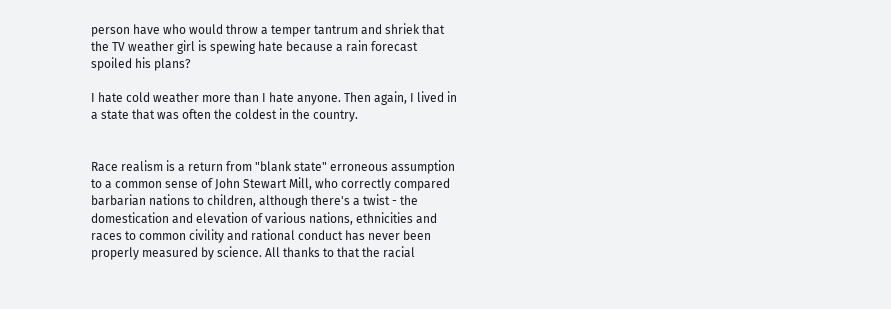person have who would throw a temper tantrum and shriek that the TV weather girl is spewing hate because a rain forecast spoiled his plans?

I hate cold weather more than I hate anyone. Then again, I lived in a state that was often the coldest in the country.


Race realism is a return from "blank state" erroneous assumption to a common sense of John Stewart Mill, who correctly compared barbarian nations to children, although there's a twist - the domestication and elevation of various nations, ethnicities and races to common civility and rational conduct has never been properly measured by science. All thanks to that the racial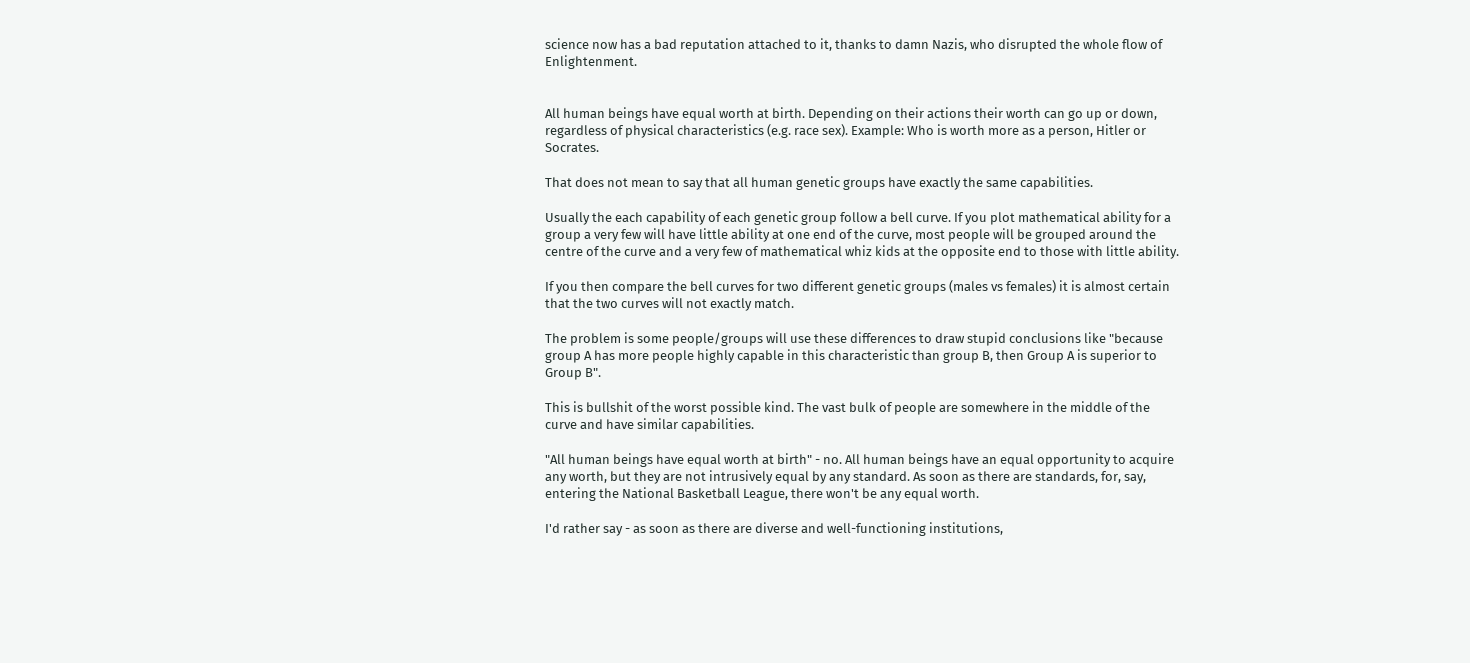science now has a bad reputation attached to it, thanks to damn Nazis, who disrupted the whole flow of Enlightenment.


All human beings have equal worth at birth. Depending on their actions their worth can go up or down, regardless of physical characteristics (e.g. race sex). Example: Who is worth more as a person, Hitler or Socrates.

That does not mean to say that all human genetic groups have exactly the same capabilities.

Usually the each capability of each genetic group follow a bell curve. If you plot mathematical ability for a group a very few will have little ability at one end of the curve, most people will be grouped around the centre of the curve and a very few of mathematical whiz kids at the opposite end to those with little ability.

If you then compare the bell curves for two different genetic groups (males vs females) it is almost certain that the two curves will not exactly match.

The problem is some people/groups will use these differences to draw stupid conclusions like "because group A has more people highly capable in this characteristic than group B, then Group A is superior to Group B".

This is bullshit of the worst possible kind. The vast bulk of people are somewhere in the middle of the curve and have similar capabilities.

"All human beings have equal worth at birth" - no. All human beings have an equal opportunity to acquire any worth, but they are not intrusively equal by any standard. As soon as there are standards, for, say, entering the National Basketball League, there won't be any equal worth.

I'd rather say - as soon as there are diverse and well-functioning institutions,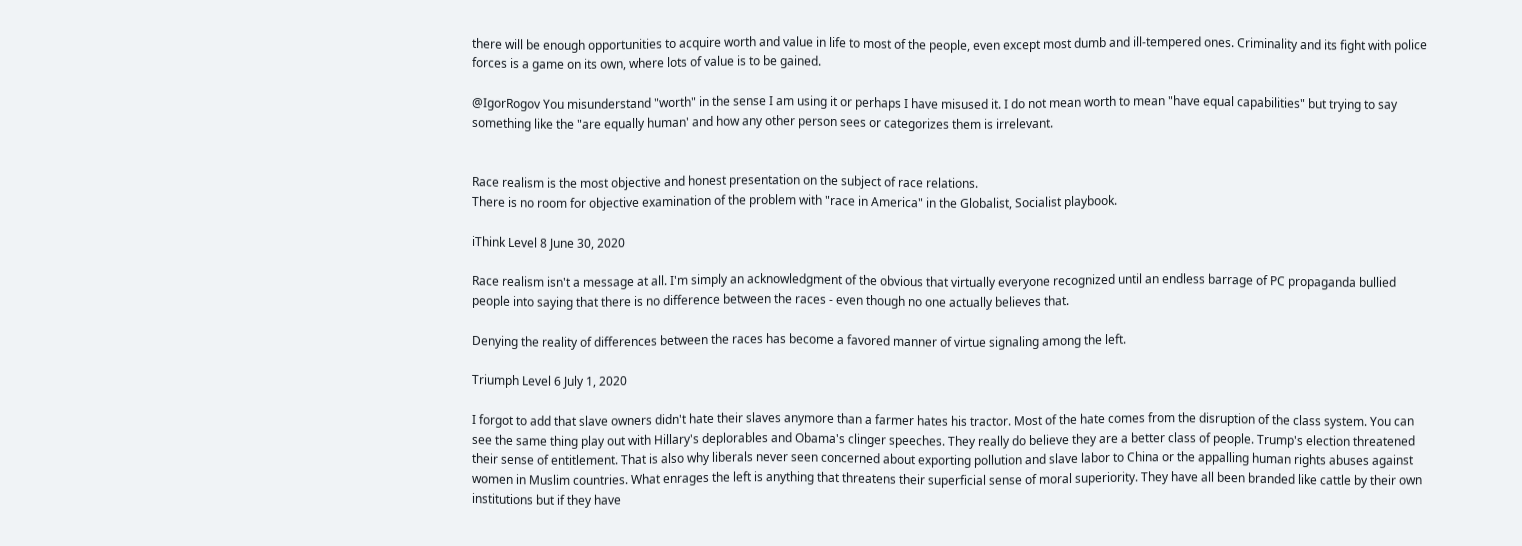there will be enough opportunities to acquire worth and value in life to most of the people, even except most dumb and ill-tempered ones. Criminality and its fight with police forces is a game on its own, where lots of value is to be gained.

@IgorRogov You misunderstand "worth" in the sense I am using it or perhaps I have misused it. I do not mean worth to mean "have equal capabilities" but trying to say something like the "are equally human' and how any other person sees or categorizes them is irrelevant.


Race realism is the most objective and honest presentation on the subject of race relations.
There is no room for objective examination of the problem with "race in America" in the Globalist, Socialist playbook.

iThink Level 8 June 30, 2020

Race realism isn't a message at all. I'm simply an acknowledgment of the obvious that virtually everyone recognized until an endless barrage of PC propaganda bullied people into saying that there is no difference between the races - even though no one actually believes that.

Denying the reality of differences between the races has become a favored manner of virtue signaling among the left.

Triumph Level 6 July 1, 2020

I forgot to add that slave owners didn't hate their slaves anymore than a farmer hates his tractor. Most of the hate comes from the disruption of the class system. You can see the same thing play out with Hillary's deplorables and Obama's clinger speeches. They really do believe they are a better class of people. Trump's election threatened their sense of entitlement. That is also why liberals never seen concerned about exporting pollution and slave labor to China or the appalling human rights abuses against women in Muslim countries. What enrages the left is anything that threatens their superficial sense of moral superiority. They have all been branded like cattle by their own institutions but if they have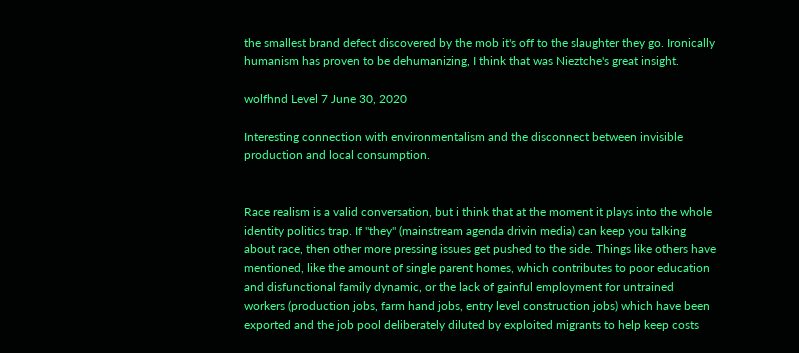the smallest brand defect discovered by the mob it's off to the slaughter they go. Ironically humanism has proven to be dehumanizing, I think that was Nieztche's great insight.

wolfhnd Level 7 June 30, 2020

Interesting connection with environmentalism and the disconnect between invisible production and local consumption.


Race realism is a valid conversation, but i think that at the moment it plays into the whole identity politics trap. If "they" (mainstream agenda drivin media) can keep you talking about race, then other more pressing issues get pushed to the side. Things like others have mentioned, like the amount of single parent homes, which contributes to poor education and disfunctional family dynamic, or the lack of gainful employment for untrained workers (production jobs, farm hand jobs, entry level construction jobs) which have been exported and the job pool deliberately diluted by exploited migrants to help keep costs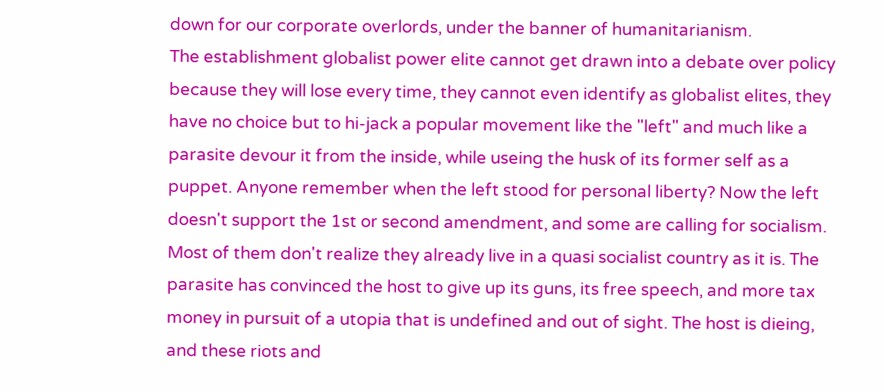down for our corporate overlords, under the banner of humanitarianism.
The establishment globalist power elite cannot get drawn into a debate over policy because they will lose every time, they cannot even identify as globalist elites, they have no choice but to hi-jack a popular movement like the "left" and much like a parasite devour it from the inside, while useing the husk of its former self as a puppet. Anyone remember when the left stood for personal liberty? Now the left doesn't support the 1st or second amendment, and some are calling for socialism. Most of them don't realize they already live in a quasi socialist country as it is. The parasite has convinced the host to give up its guns, its free speech, and more tax money in pursuit of a utopia that is undefined and out of sight. The host is dieing, and these riots and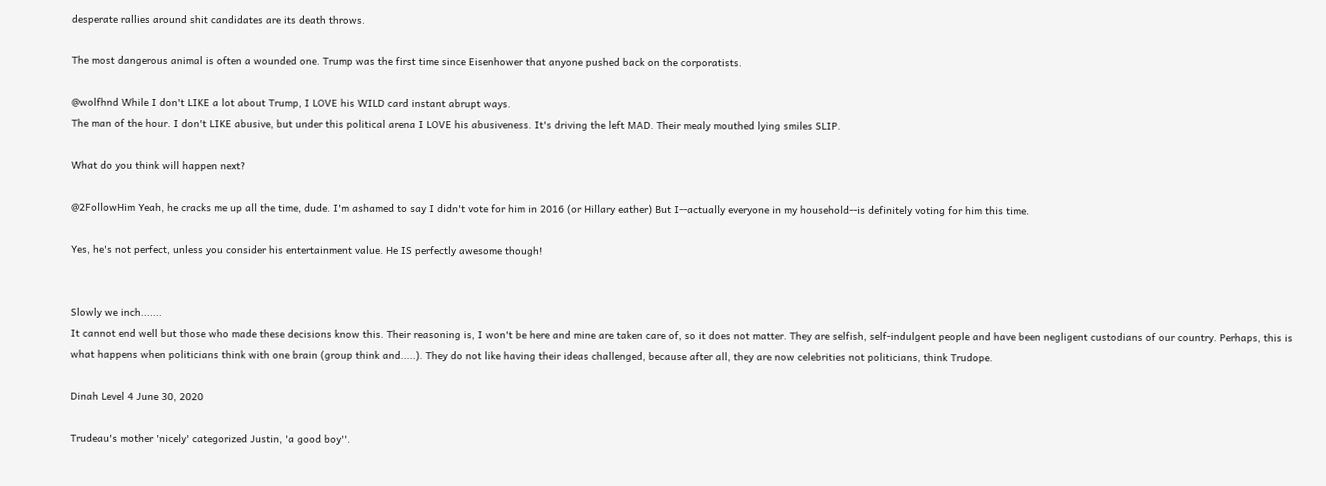desperate rallies around shit candidates are its death throws.

The most dangerous animal is often a wounded one. Trump was the first time since Eisenhower that anyone pushed back on the corporatists.

@wolfhnd While I don't LIKE a lot about Trump, I LOVE his WILD card instant abrupt ways.
The man of the hour. I don't LIKE abusive, but under this political arena I LOVE his abusiveness. It's driving the left MAD. Their mealy mouthed lying smiles SLIP.

What do you think will happen next?

@2FollowHim Yeah, he cracks me up all the time, dude. I'm ashamed to say I didn't vote for him in 2016 (or Hillary eather) But I--actually everyone in my household--is definitely voting for him this time.

Yes, he's not perfect, unless you consider his entertainment value. He IS perfectly awesome though!


Slowly we inch.......
It cannot end well but those who made these decisions know this. Their reasoning is, I won't be here and mine are taken care of, so it does not matter. They are selfish, self-indulgent people and have been negligent custodians of our country. Perhaps, this is what happens when politicians think with one brain (group think and.....). They do not like having their ideas challenged, because after all, they are now celebrities not politicians, think Trudope.

Dinah Level 4 June 30, 2020

Trudeau's mother 'nicely' categorized Justin, 'a good boy''.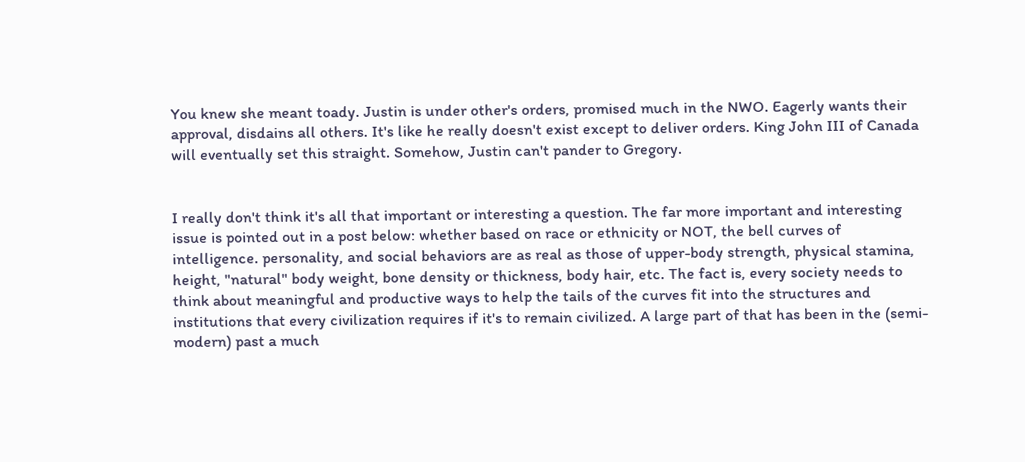You knew she meant toady. Justin is under other's orders, promised much in the NWO. Eagerly wants their approval, disdains all others. It's like he really doesn't exist except to deliver orders. King John III of Canada will eventually set this straight. Somehow, Justin can't pander to Gregory.


I really don't think it's all that important or interesting a question. The far more important and interesting issue is pointed out in a post below: whether based on race or ethnicity or NOT, the bell curves of intelligence. personality, and social behaviors are as real as those of upper-body strength, physical stamina, height, "natural" body weight, bone density or thickness, body hair, etc. The fact is, every society needs to think about meaningful and productive ways to help the tails of the curves fit into the structures and institutions that every civilization requires if it's to remain civilized. A large part of that has been in the (semi-modern) past a much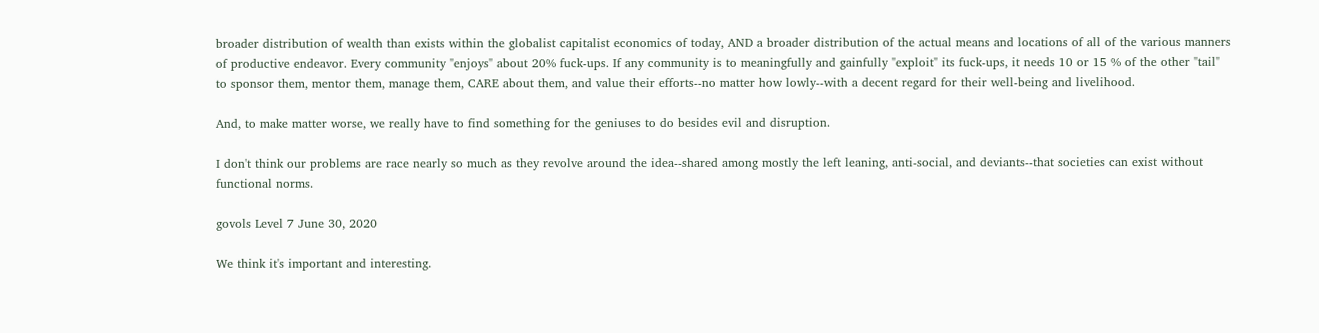broader distribution of wealth than exists within the globalist capitalist economics of today, AND a broader distribution of the actual means and locations of all of the various manners of productive endeavor. Every community "enjoys" about 20% fuck-ups. If any community is to meaningfully and gainfully "exploit" its fuck-ups, it needs 10 or 15 % of the other "tail" to sponsor them, mentor them, manage them, CARE about them, and value their efforts--no matter how lowly--with a decent regard for their well-being and livelihood.

And, to make matter worse, we really have to find something for the geniuses to do besides evil and disruption.

I don't think our problems are race nearly so much as they revolve around the idea--shared among mostly the left leaning, anti-social, and deviants--that societies can exist without functional norms.

govols Level 7 June 30, 2020

We think it's important and interesting.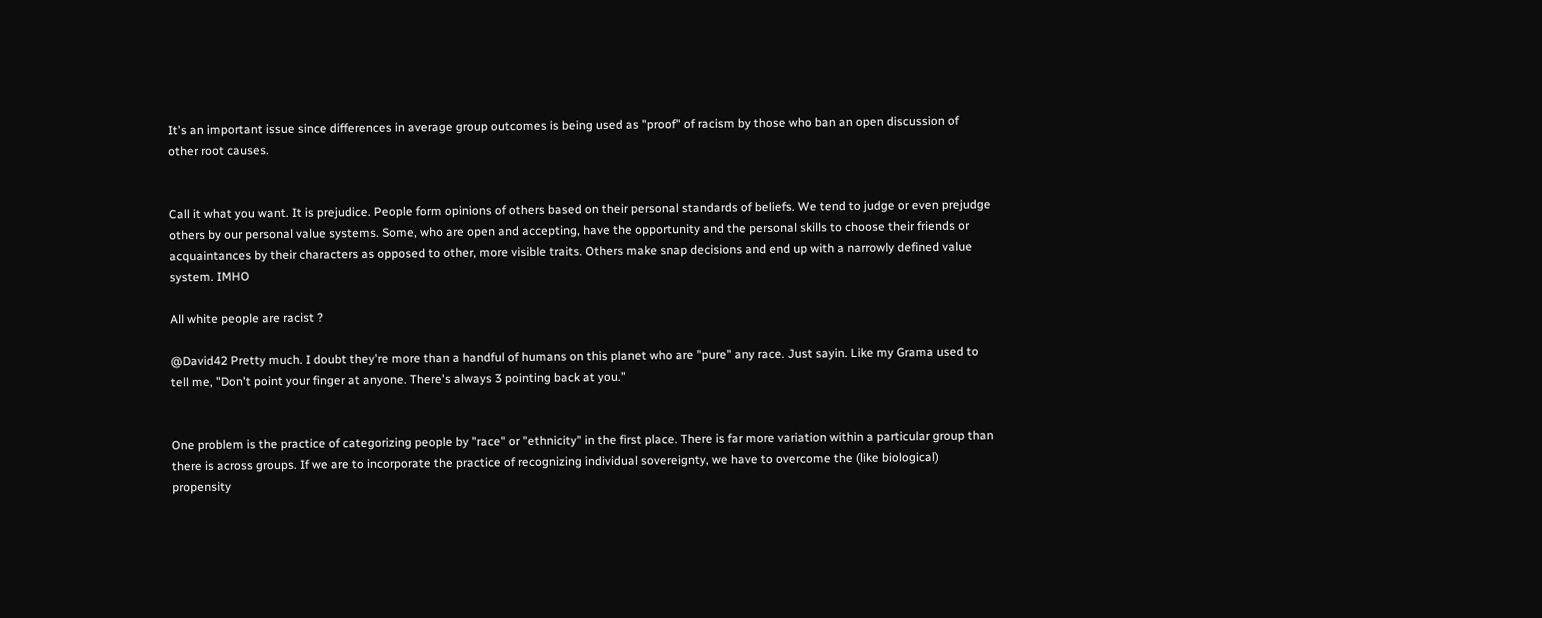It's an important issue since differences in average group outcomes is being used as "proof" of racism by those who ban an open discussion of other root causes.


Call it what you want. It is prejudice. People form opinions of others based on their personal standards of beliefs. We tend to judge or even prejudge others by our personal value systems. Some, who are open and accepting, have the opportunity and the personal skills to choose their friends or acquaintances by their characters as opposed to other, more visible traits. Others make snap decisions and end up with a narrowly defined value system. IMHO

All white people are racist ?

@David42 Pretty much. I doubt they're more than a handful of humans on this planet who are "pure" any race. Just sayin. Like my Grama used to tell me, "Don't point your finger at anyone. There's always 3 pointing back at you."


One problem is the practice of categorizing people by "race" or "ethnicity" in the first place. There is far more variation within a particular group than there is across groups. If we are to incorporate the practice of recognizing individual sovereignty, we have to overcome the (like biological) propensity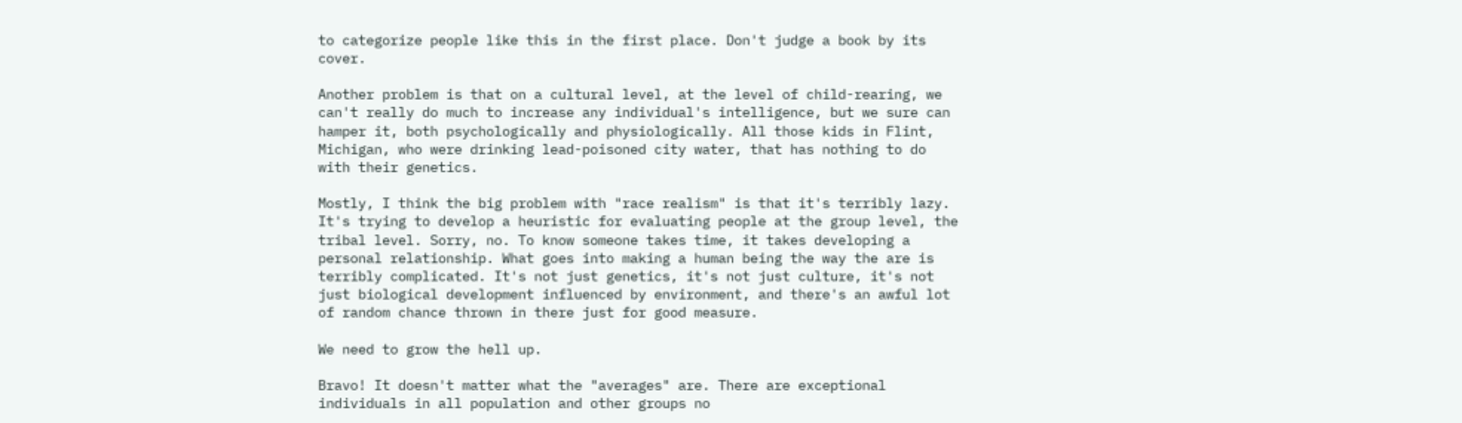to categorize people like this in the first place. Don't judge a book by its cover.

Another problem is that on a cultural level, at the level of child-rearing, we can't really do much to increase any individual's intelligence, but we sure can hamper it, both psychologically and physiologically. All those kids in Flint, Michigan, who were drinking lead-poisoned city water, that has nothing to do with their genetics.

Mostly, I think the big problem with "race realism" is that it's terribly lazy. It's trying to develop a heuristic for evaluating people at the group level, the tribal level. Sorry, no. To know someone takes time, it takes developing a personal relationship. What goes into making a human being the way the are is terribly complicated. It's not just genetics, it's not just culture, it's not just biological development influenced by environment, and there's an awful lot of random chance thrown in there just for good measure.

We need to grow the hell up.

Bravo! It doesn't matter what the "averages" are. There are exceptional individuals in all population and other groups no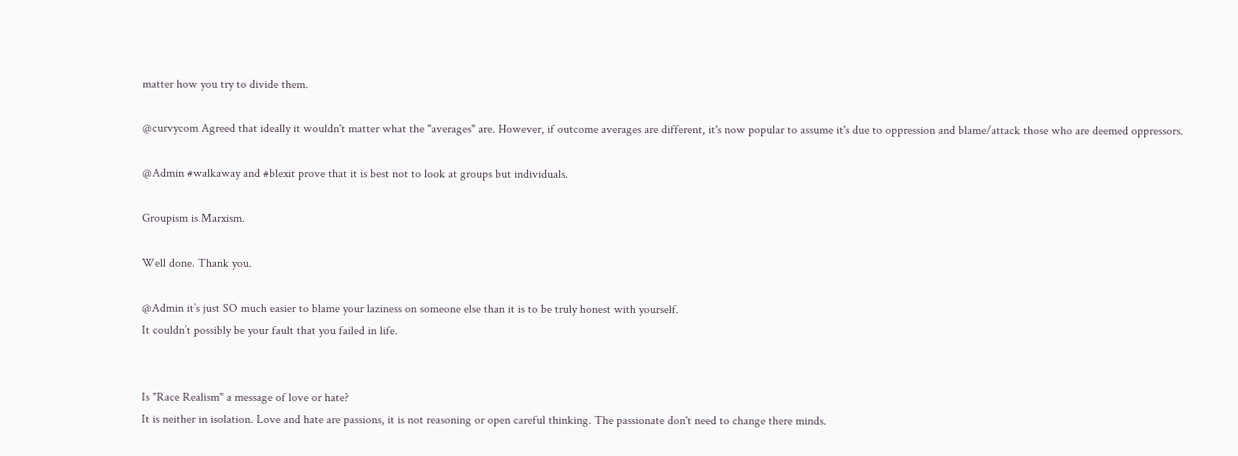matter how you try to divide them.

@curvycom Agreed that ideally it wouldn't matter what the "averages" are. However, if outcome averages are different, it's now popular to assume it's due to oppression and blame/attack those who are deemed oppressors.

@Admin #walkaway and #blexit prove that it is best not to look at groups but individuals.

Groupism is Marxism.

Well done. Thank you.

@Admin it’s just SO much easier to blame your laziness on someone else than it is to be truly honest with yourself.
It couldn’t possibly be your fault that you failed in life.


Is "Race Realism" a message of love or hate?
It is neither in isolation. Love and hate are passions, it is not reasoning or open careful thinking. The passionate don't need to change there minds.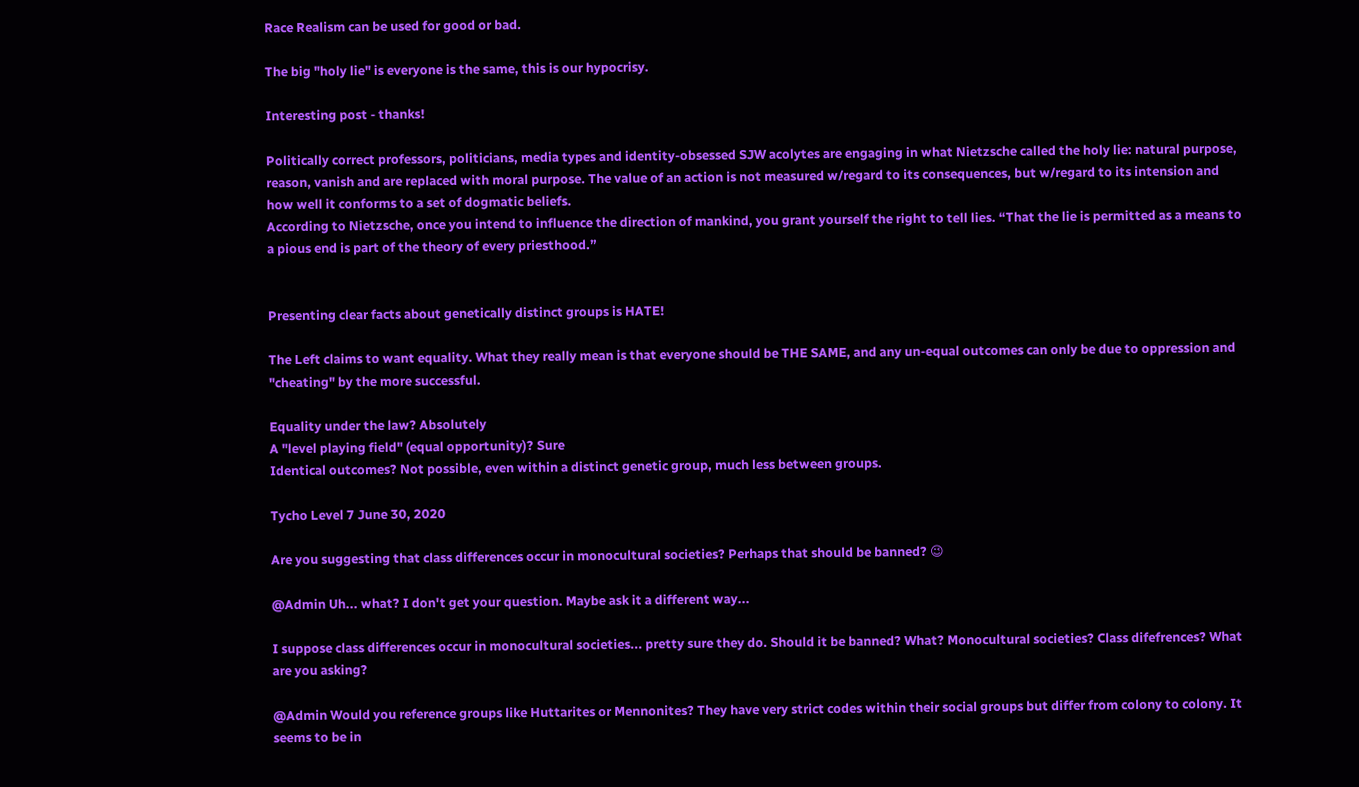Race Realism can be used for good or bad.

The big "holy lie" is everyone is the same, this is our hypocrisy.

Interesting post - thanks!

Politically correct professors, politicians, media types and identity-obsessed SJW acolytes are engaging in what Nietzsche called the holy lie: natural purpose, reason, vanish and are replaced with moral purpose. The value of an action is not measured w/regard to its consequences, but w/regard to its intension and how well it conforms to a set of dogmatic beliefs.
According to Nietzsche, once you intend to influence the direction of mankind, you grant yourself the right to tell lies. “That the lie is permitted as a means to a pious end is part of the theory of every priesthood.”


Presenting clear facts about genetically distinct groups is HATE!

The Left claims to want equality. What they really mean is that everyone should be THE SAME, and any un-equal outcomes can only be due to oppression and "cheating" by the more successful.

Equality under the law? Absolutely
A "level playing field" (equal opportunity)? Sure
Identical outcomes? Not possible, even within a distinct genetic group, much less between groups.

Tycho Level 7 June 30, 2020

Are you suggesting that class differences occur in monocultural societies? Perhaps that should be banned? 😉

@Admin Uh... what? I don't get your question. Maybe ask it a different way...

I suppose class differences occur in monocultural societies... pretty sure they do. Should it be banned? What? Monocultural societies? Class difefrences? What are you asking?

@Admin Would you reference groups like Huttarites or Mennonites? They have very strict codes within their social groups but differ from colony to colony. It seems to be in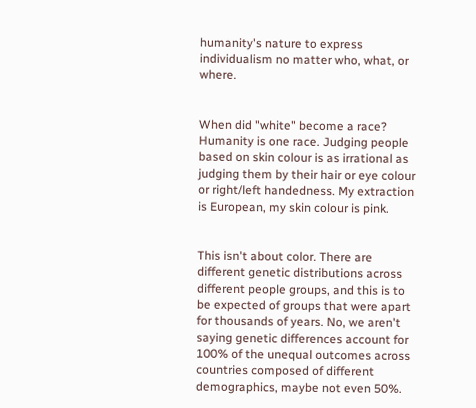humanity's nature to express individualism no matter who, what, or where.


When did "white" become a race?
Humanity is one race. Judging people based on skin colour is as irrational as judging them by their hair or eye colour or right/left handedness. My extraction is European, my skin colour is pink.


This isn't about color. There are different genetic distributions across different people groups, and this is to be expected of groups that were apart for thousands of years. No, we aren't saying genetic differences account for 100% of the unequal outcomes across countries composed of different demographics, maybe not even 50%.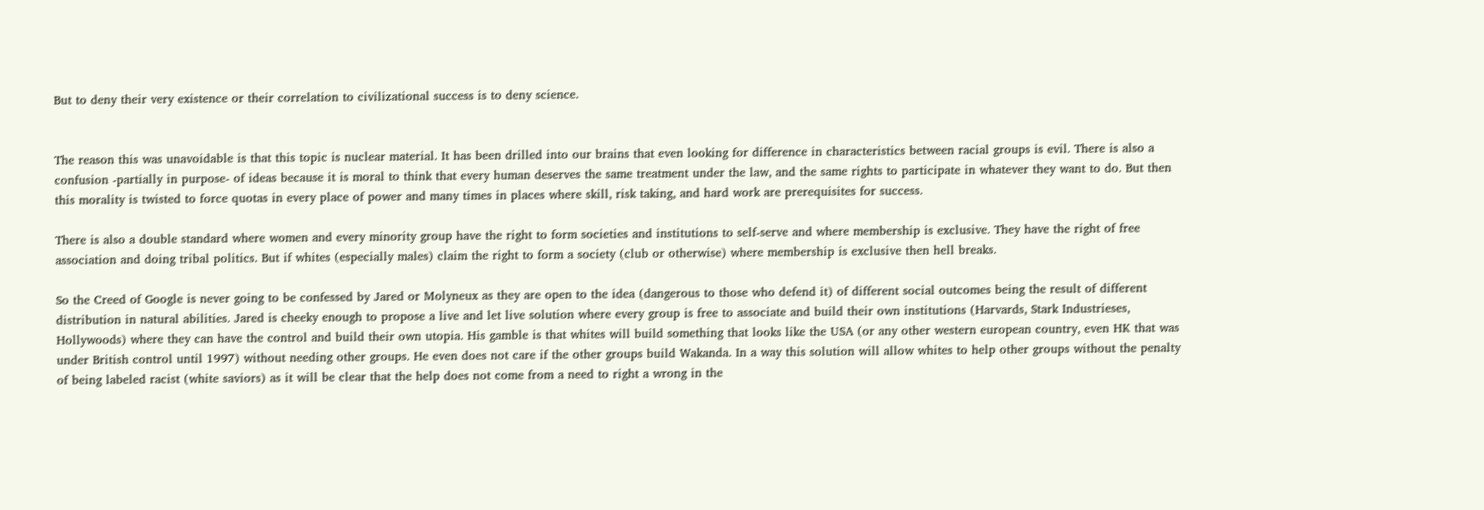But to deny their very existence or their correlation to civilizational success is to deny science.


The reason this was unavoidable is that this topic is nuclear material. It has been drilled into our brains that even looking for difference in characteristics between racial groups is evil. There is also a confusion -partially in purpose- of ideas because it is moral to think that every human deserves the same treatment under the law, and the same rights to participate in whatever they want to do. But then this morality is twisted to force quotas in every place of power and many times in places where skill, risk taking, and hard work are prerequisites for success.

There is also a double standard where women and every minority group have the right to form societies and institutions to self-serve and where membership is exclusive. They have the right of free association and doing tribal politics. But if whites (especially males) claim the right to form a society (club or otherwise) where membership is exclusive then hell breaks.

So the Creed of Google is never going to be confessed by Jared or Molyneux as they are open to the idea (dangerous to those who defend it) of different social outcomes being the result of different distribution in natural abilities. Jared is cheeky enough to propose a live and let live solution where every group is free to associate and build their own institutions (Harvards, Stark Industrieses, Hollywoods) where they can have the control and build their own utopia. His gamble is that whites will build something that looks like the USA (or any other western european country, even HK that was under British control until 1997) without needing other groups. He even does not care if the other groups build Wakanda. In a way this solution will allow whites to help other groups without the penalty of being labeled racist (white saviors) as it will be clear that the help does not come from a need to right a wrong in the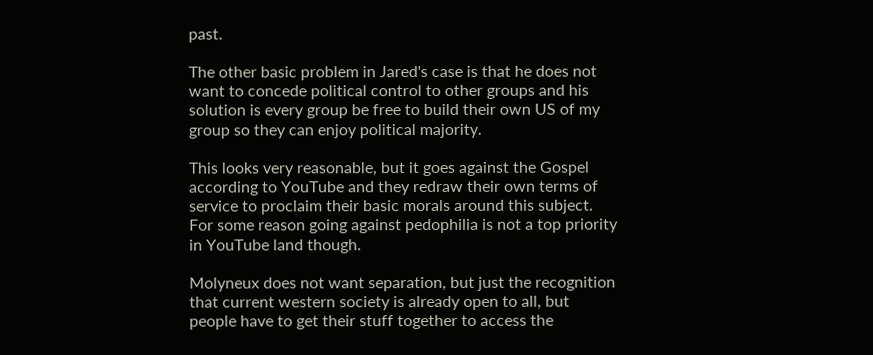past.

The other basic problem in Jared's case is that he does not want to concede political control to other groups and his solution is every group be free to build their own US of my group so they can enjoy political majority.

This looks very reasonable, but it goes against the Gospel according to YouTube and they redraw their own terms of service to proclaim their basic morals around this subject. For some reason going against pedophilia is not a top priority in YouTube land though.

Molyneux does not want separation, but just the recognition that current western society is already open to all, but people have to get their stuff together to access the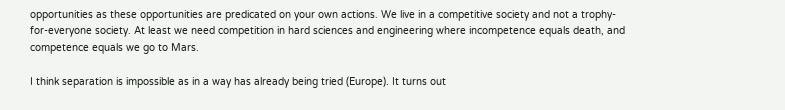opportunities as these opportunities are predicated on your own actions. We live in a competitive society and not a trophy-for-everyone society. At least we need competition in hard sciences and engineering where incompetence equals death, and competence equals we go to Mars.

I think separation is impossible as in a way has already being tried (Europe). It turns out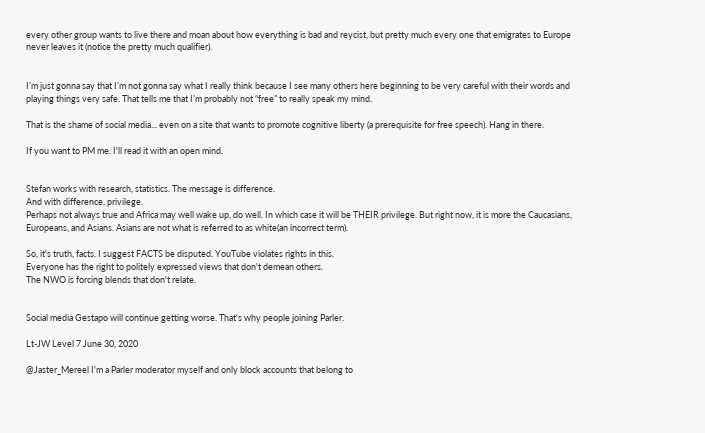every other group wants to live there and moan about how everything is bad and reycist, but pretty much every one that emigrates to Europe never leaves it (notice the pretty much qualifier).


I’m just gonna say that I’m not gonna say what I really think because I see many others here beginning to be very careful with their words and playing things very safe. That tells me that I’m probably not “free” to really speak my mind.

That is the shame of social media... even on a site that wants to promote cognitive liberty (a prerequisite for free speech). Hang in there.

If you want to PM me. I'll read it with an open mind.


Stefan works with research, statistics. The message is difference.
And with difference, privilege.
Perhaps not always true and Africa may well wake up, do well. In which case it will be THEIR privilege. But right now, it is more the Caucasians, Europeans, and Asians. Asians are not what is referred to as white(an incorrect term).

So, it's truth, facts. I suggest FACTS be disputed. YouTube violates rights in this.
Everyone has the right to politely expressed views that don't demean others.
The NWO is forcing blends that don't relate.


Social media Gestapo will continue getting worse. That's why people joining Parler.

Lt-JW Level 7 June 30, 2020

@Jaster_Mereel I'm a Parler moderator myself and only block accounts that belong to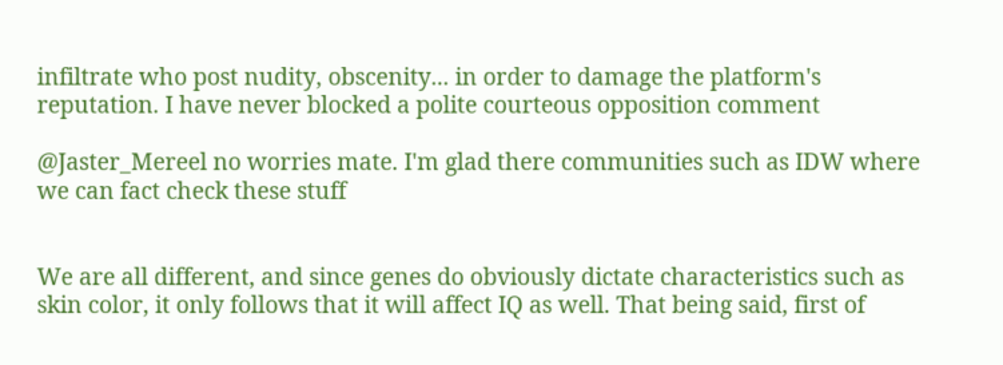infiltrate who post nudity, obscenity... in order to damage the platform's reputation. I have never blocked a polite courteous opposition comment

@Jaster_Mereel no worries mate. I'm glad there communities such as IDW where we can fact check these stuff


We are all different, and since genes do obviously dictate characteristics such as skin color, it only follows that it will affect IQ as well. That being said, first of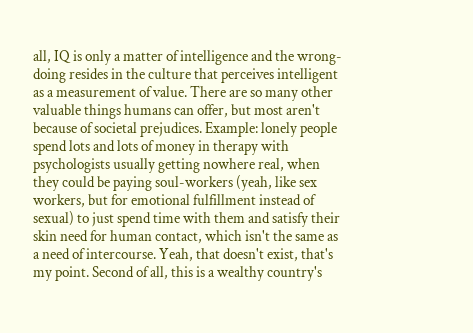all, IQ is only a matter of intelligence and the wrong-doing resides in the culture that perceives intelligent as a measurement of value. There are so many other valuable things humans can offer, but most aren't because of societal prejudices. Example: lonely people spend lots and lots of money in therapy with psychologists usually getting nowhere real, when they could be paying soul-workers (yeah, like sex workers, but for emotional fulfillment instead of sexual) to just spend time with them and satisfy their skin need for human contact, which isn't the same as a need of intercourse. Yeah, that doesn't exist, that's my point. Second of all, this is a wealthy country's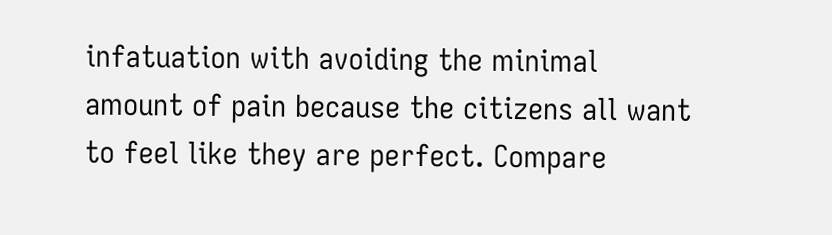infatuation with avoiding the minimal amount of pain because the citizens all want to feel like they are perfect. Compare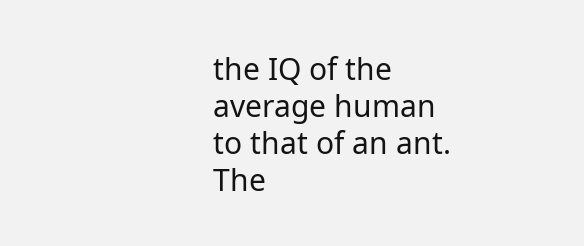the IQ of the average human to that of an ant. The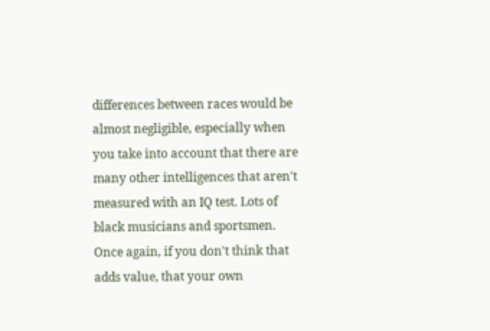differences between races would be almost negligible, especially when you take into account that there are many other intelligences that aren't measured with an IQ test. Lots of black musicians and sportsmen. Once again, if you don't think that adds value, that your own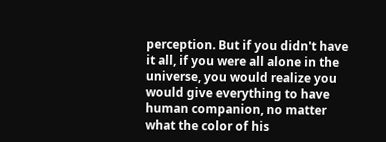perception. But if you didn't have it all, if you were all alone in the universe, you would realize you would give everything to have human companion, no matter what the color of his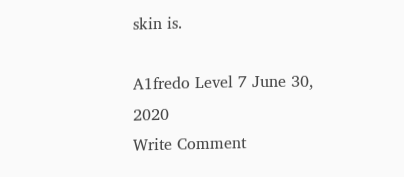skin is.

A1fredo Level 7 June 30, 2020
Write Comment